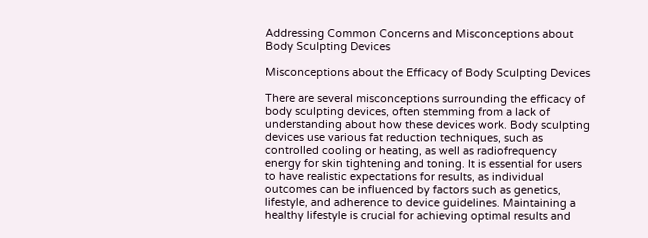Addressing Common Concerns and Misconceptions about Body Sculpting Devices

Misconceptions about the Efficacy of Body Sculpting Devices

There are several misconceptions surrounding the efficacy of body sculpting devices, often stemming from a lack of understanding about how these devices work. Body sculpting devices use various fat reduction techniques, such as controlled cooling or heating, as well as radiofrequency energy for skin tightening and toning. It is essential for users to have realistic expectations for results, as individual outcomes can be influenced by factors such as genetics, lifestyle, and adherence to device guidelines. Maintaining a healthy lifestyle is crucial for achieving optimal results and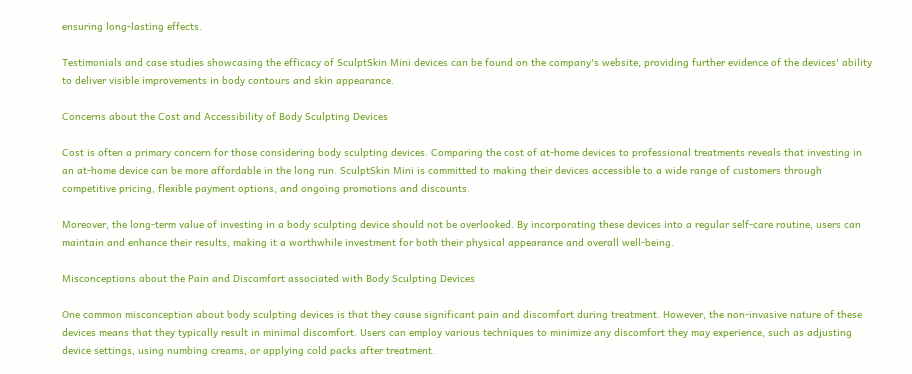ensuring long-lasting effects.

Testimonials and case studies showcasing the efficacy of SculptSkin Mini devices can be found on the company's website, providing further evidence of the devices' ability to deliver visible improvements in body contours and skin appearance.

Concerns about the Cost and Accessibility of Body Sculpting Devices

Cost is often a primary concern for those considering body sculpting devices. Comparing the cost of at-home devices to professional treatments reveals that investing in an at-home device can be more affordable in the long run. SculptSkin Mini is committed to making their devices accessible to a wide range of customers through competitive pricing, flexible payment options, and ongoing promotions and discounts.

Moreover, the long-term value of investing in a body sculpting device should not be overlooked. By incorporating these devices into a regular self-care routine, users can maintain and enhance their results, making it a worthwhile investment for both their physical appearance and overall well-being.

Misconceptions about the Pain and Discomfort associated with Body Sculpting Devices

One common misconception about body sculpting devices is that they cause significant pain and discomfort during treatment. However, the non-invasive nature of these devices means that they typically result in minimal discomfort. Users can employ various techniques to minimize any discomfort they may experience, such as adjusting device settings, using numbing creams, or applying cold packs after treatment.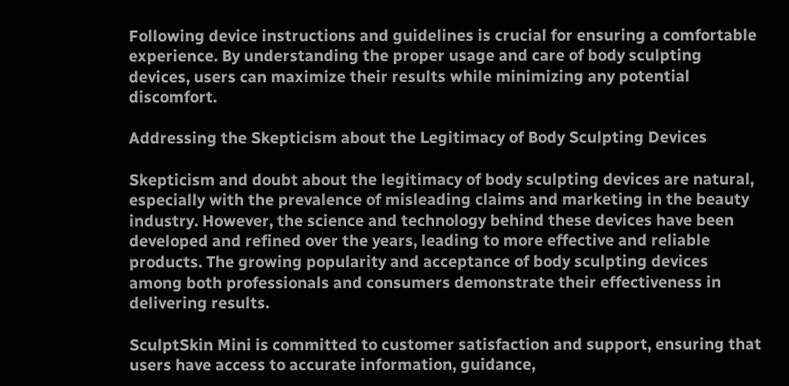Following device instructions and guidelines is crucial for ensuring a comfortable experience. By understanding the proper usage and care of body sculpting devices, users can maximize their results while minimizing any potential discomfort.

Addressing the Skepticism about the Legitimacy of Body Sculpting Devices

Skepticism and doubt about the legitimacy of body sculpting devices are natural, especially with the prevalence of misleading claims and marketing in the beauty industry. However, the science and technology behind these devices have been developed and refined over the years, leading to more effective and reliable products. The growing popularity and acceptance of body sculpting devices among both professionals and consumers demonstrate their effectiveness in delivering results.

SculptSkin Mini is committed to customer satisfaction and support, ensuring that users have access to accurate information, guidance,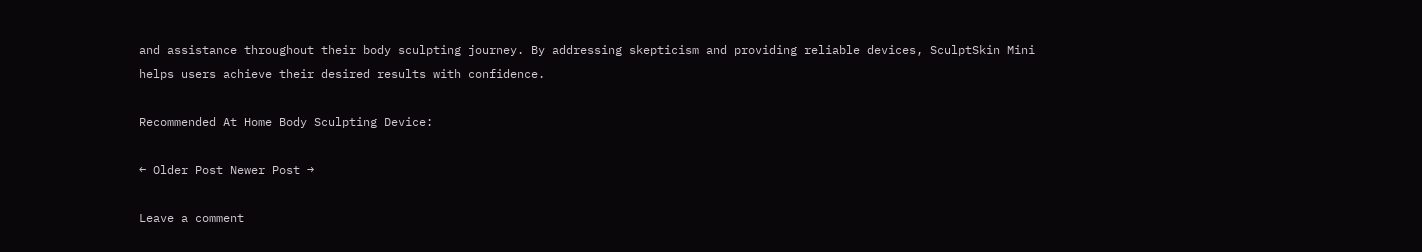and assistance throughout their body sculpting journey. By addressing skepticism and providing reliable devices, SculptSkin Mini helps users achieve their desired results with confidence.

Recommended At Home Body Sculpting Device:

← Older Post Newer Post →

Leave a comment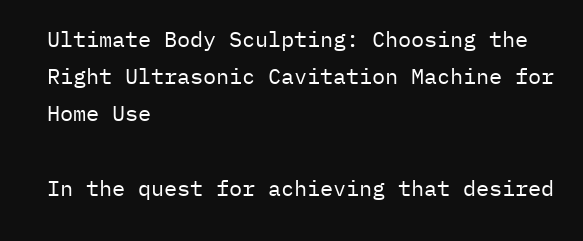Ultimate Body Sculpting: Choosing the Right Ultrasonic Cavitation Machine for Home Use

In the quest for achieving that desired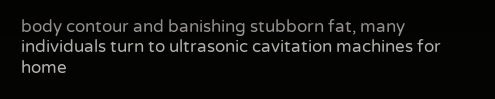body contour and banishing stubborn fat, many individuals turn to ultrasonic cavitation machines for home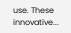use. These innovative...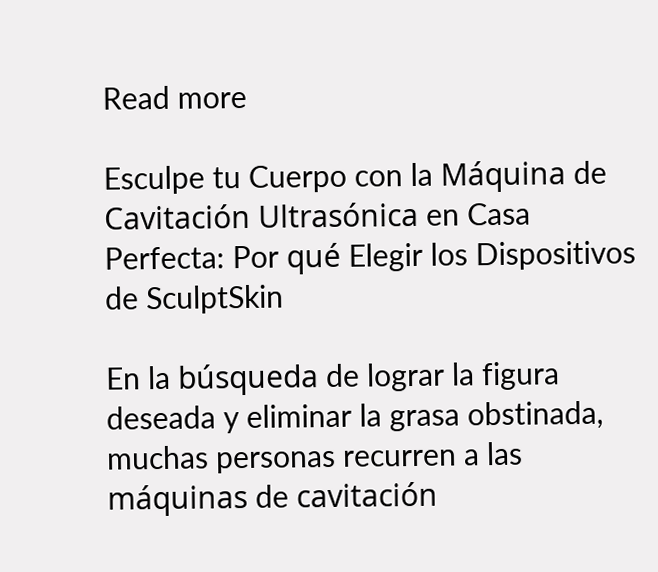Read more

Esculpe tu Cuerpo con la Máquina de Cavitación Ultrasónica en Casa Perfecta: Por qué Elegir los Dispositivos de SculptSkin

En la búsqueda de lograr la figura deseada y eliminar la grasa obstinada, muchas personas recurren a las máquinas de cavitación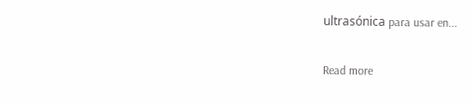ultrasónica para usar en...

Read more